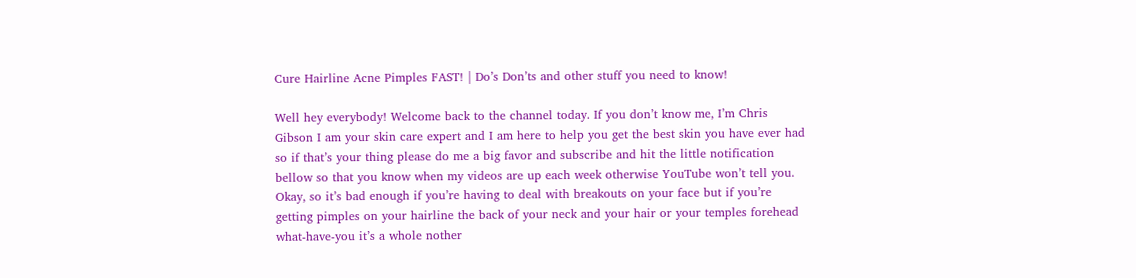Cure Hairline Acne Pimples FAST! | Do’s Don’ts and other stuff you need to know!

Well hey everybody! Welcome back to the channel today. If you don’t know me, I’m Chris Gibson I am your skin care expert and I am here to help you get the best skin you have ever had so if that’s your thing please do me a big favor and subscribe and hit the little notification bellow so that you know when my videos are up each week otherwise YouTube won’t tell you. Okay, so it’s bad enough if you’re having to deal with breakouts on your face but if you’re getting pimples on your hairline the back of your neck and your hair or your temples forehead what-have-you it’s a whole nother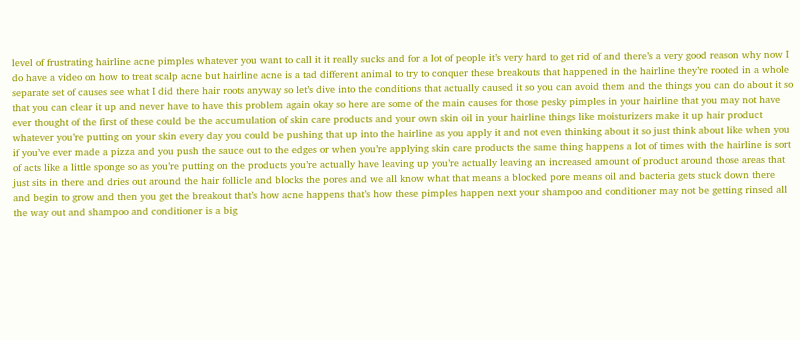level of frustrating hairline acne pimples whatever you want to call it it really sucks and for a lot of people it’s very hard to get rid of and there’s a very good reason why now I do have a video on how to treat scalp acne but hairline acne is a tad different animal to try to conquer these breakouts that happened in the hairline they’re rooted in a whole separate set of causes see what I did there hair roots anyway so let’s dive into the conditions that actually caused it so you can avoid them and the things you can do about it so that you can clear it up and never have to have this problem again okay so here are some of the main causes for those pesky pimples in your hairline that you may not have ever thought of the first of these could be the accumulation of skin care products and your own skin oil in your hairline things like moisturizers make it up hair product whatever you’re putting on your skin every day you could be pushing that up into the hairline as you apply it and not even thinking about it so just think about like when you if you’ve ever made a pizza and you push the sauce out to the edges or when you’re applying skin care products the same thing happens a lot of times with the hairline is sort of acts like a little sponge so as you’re putting on the products you’re actually have leaving up you’re actually leaving an increased amount of product around those areas that just sits in there and dries out around the hair follicle and blocks the pores and we all know what that means a blocked pore means oil and bacteria gets stuck down there and begin to grow and then you get the breakout that’s how acne happens that’s how these pimples happen next your shampoo and conditioner may not be getting rinsed all the way out and shampoo and conditioner is a big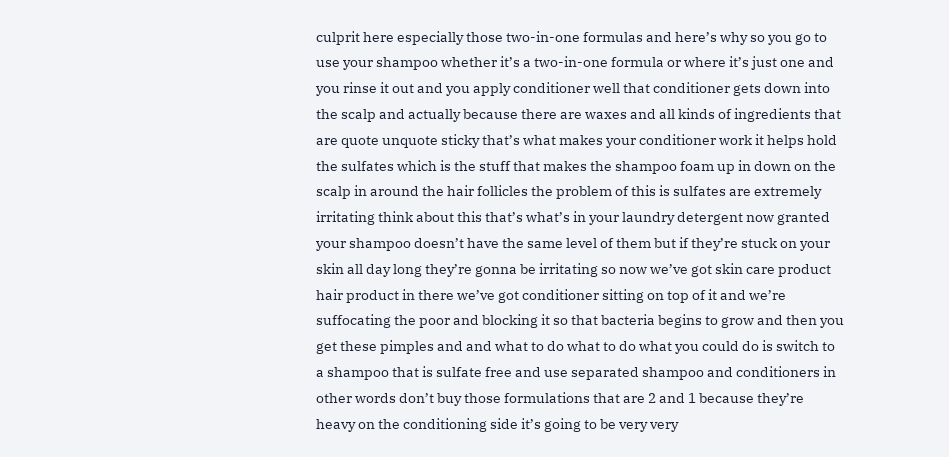culprit here especially those two-in-one formulas and here’s why so you go to use your shampoo whether it’s a two-in-one formula or where it’s just one and you rinse it out and you apply conditioner well that conditioner gets down into the scalp and actually because there are waxes and all kinds of ingredients that are quote unquote sticky that’s what makes your conditioner work it helps hold the sulfates which is the stuff that makes the shampoo foam up in down on the scalp in around the hair follicles the problem of this is sulfates are extremely irritating think about this that’s what’s in your laundry detergent now granted your shampoo doesn’t have the same level of them but if they’re stuck on your skin all day long they’re gonna be irritating so now we’ve got skin care product hair product in there we’ve got conditioner sitting on top of it and we’re suffocating the poor and blocking it so that bacteria begins to grow and then you get these pimples and and what to do what to do what you could do is switch to a shampoo that is sulfate free and use separated shampoo and conditioners in other words don’t buy those formulations that are 2 and 1 because they’re heavy on the conditioning side it’s going to be very very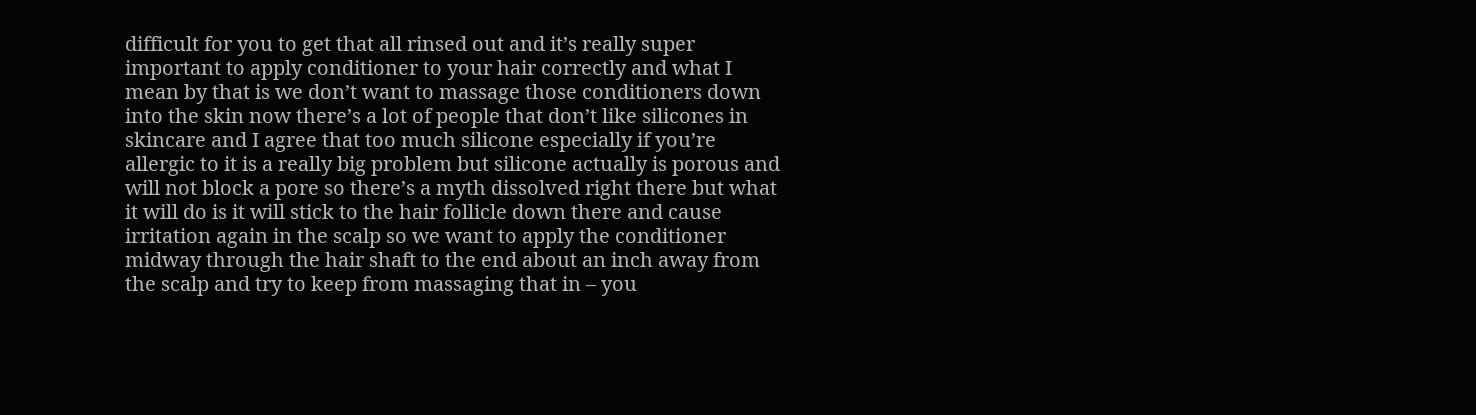difficult for you to get that all rinsed out and it’s really super important to apply conditioner to your hair correctly and what I mean by that is we don’t want to massage those conditioners down into the skin now there’s a lot of people that don’t like silicones in skincare and I agree that too much silicone especially if you’re allergic to it is a really big problem but silicone actually is porous and will not block a pore so there’s a myth dissolved right there but what it will do is it will stick to the hair follicle down there and cause irritation again in the scalp so we want to apply the conditioner midway through the hair shaft to the end about an inch away from the scalp and try to keep from massaging that in – you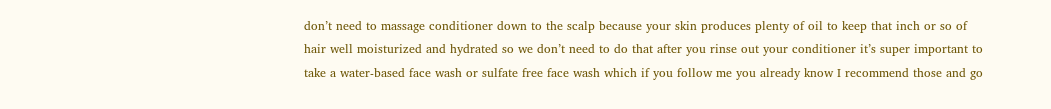don’t need to massage conditioner down to the scalp because your skin produces plenty of oil to keep that inch or so of hair well moisturized and hydrated so we don’t need to do that after you rinse out your conditioner it’s super important to take a water-based face wash or sulfate free face wash which if you follow me you already know I recommend those and go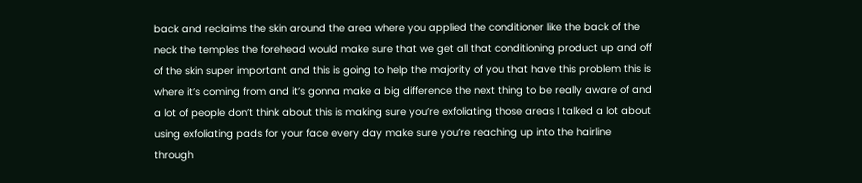back and reclaims the skin around the area where you applied the conditioner like the back of the neck the temples the forehead would make sure that we get all that conditioning product up and off of the skin super important and this is going to help the majority of you that have this problem this is where it’s coming from and it’s gonna make a big difference the next thing to be really aware of and a lot of people don’t think about this is making sure you’re exfoliating those areas I talked a lot about using exfoliating pads for your face every day make sure you’re reaching up into the hairline through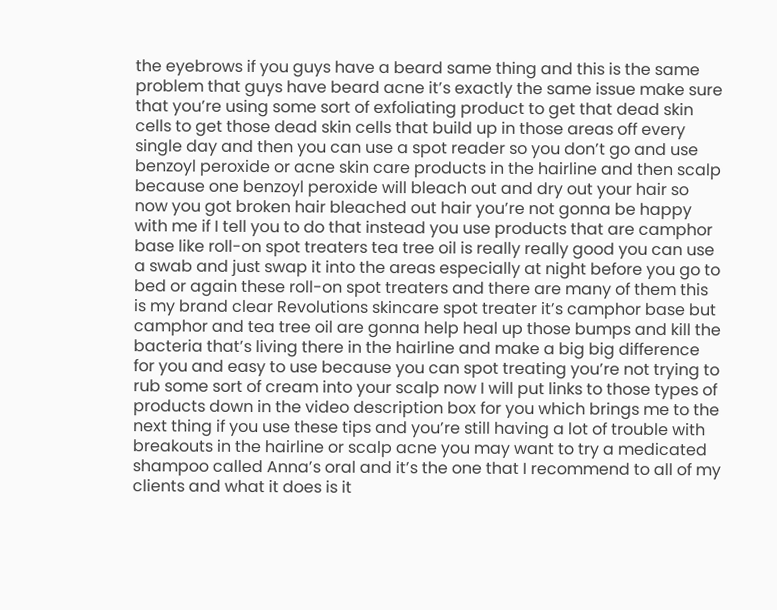the eyebrows if you guys have a beard same thing and this is the same problem that guys have beard acne it’s exactly the same issue make sure that you’re using some sort of exfoliating product to get that dead skin cells to get those dead skin cells that build up in those areas off every single day and then you can use a spot reader so you don’t go and use benzoyl peroxide or acne skin care products in the hairline and then scalp because one benzoyl peroxide will bleach out and dry out your hair so now you got broken hair bleached out hair you’re not gonna be happy with me if I tell you to do that instead you use products that are camphor base like roll-on spot treaters tea tree oil is really really good you can use a swab and just swap it into the areas especially at night before you go to bed or again these roll-on spot treaters and there are many of them this is my brand clear Revolutions skincare spot treater it’s camphor base but camphor and tea tree oil are gonna help heal up those bumps and kill the bacteria that’s living there in the hairline and make a big big difference for you and easy to use because you can spot treating you’re not trying to rub some sort of cream into your scalp now I will put links to those types of products down in the video description box for you which brings me to the next thing if you use these tips and you’re still having a lot of trouble with breakouts in the hairline or scalp acne you may want to try a medicated shampoo called Anna’s oral and it’s the one that I recommend to all of my clients and what it does is it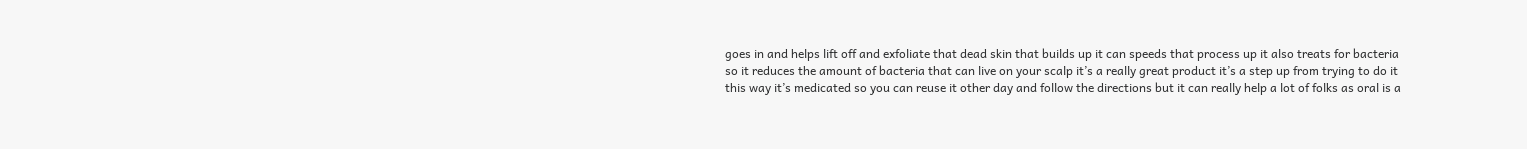goes in and helps lift off and exfoliate that dead skin that builds up it can speeds that process up it also treats for bacteria so it reduces the amount of bacteria that can live on your scalp it’s a really great product it’s a step up from trying to do it this way it’s medicated so you can reuse it other day and follow the directions but it can really help a lot of folks as oral is a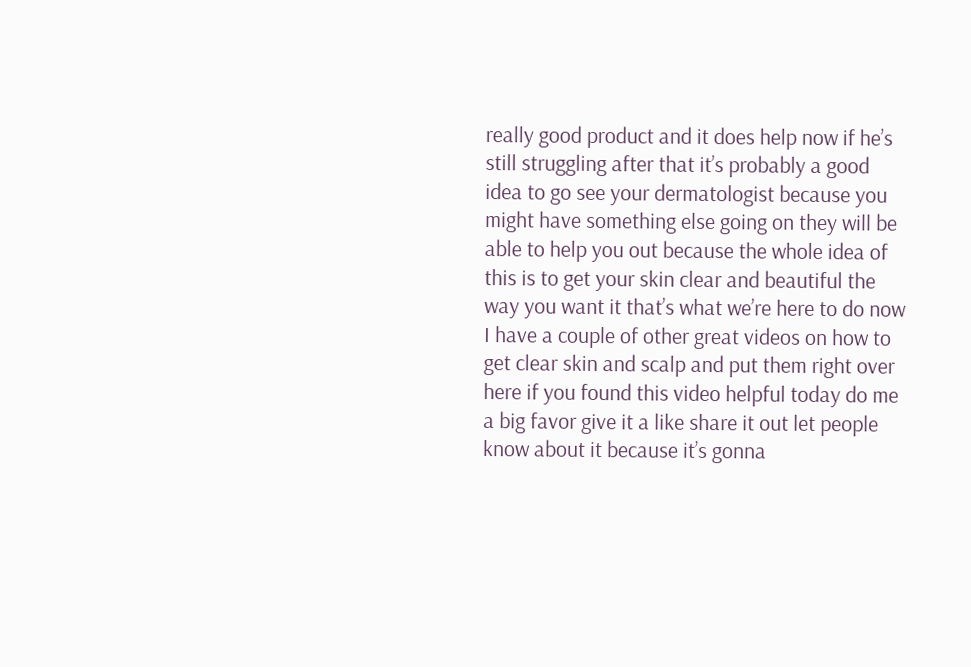really good product and it does help now if he’s still struggling after that it’s probably a good idea to go see your dermatologist because you might have something else going on they will be able to help you out because the whole idea of this is to get your skin clear and beautiful the way you want it that’s what we’re here to do now I have a couple of other great videos on how to get clear skin and scalp and put them right over here if you found this video helpful today do me a big favor give it a like share it out let people know about it because it’s gonna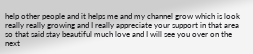help other people and it helps me and my channel grow which is look really really growing and I really appreciate your support in that area so that said stay beautiful much love and I will see you over on the next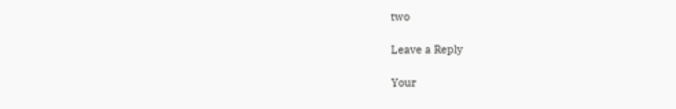two

Leave a Reply

Your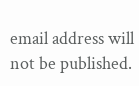email address will not be published.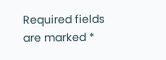Required fields are marked *